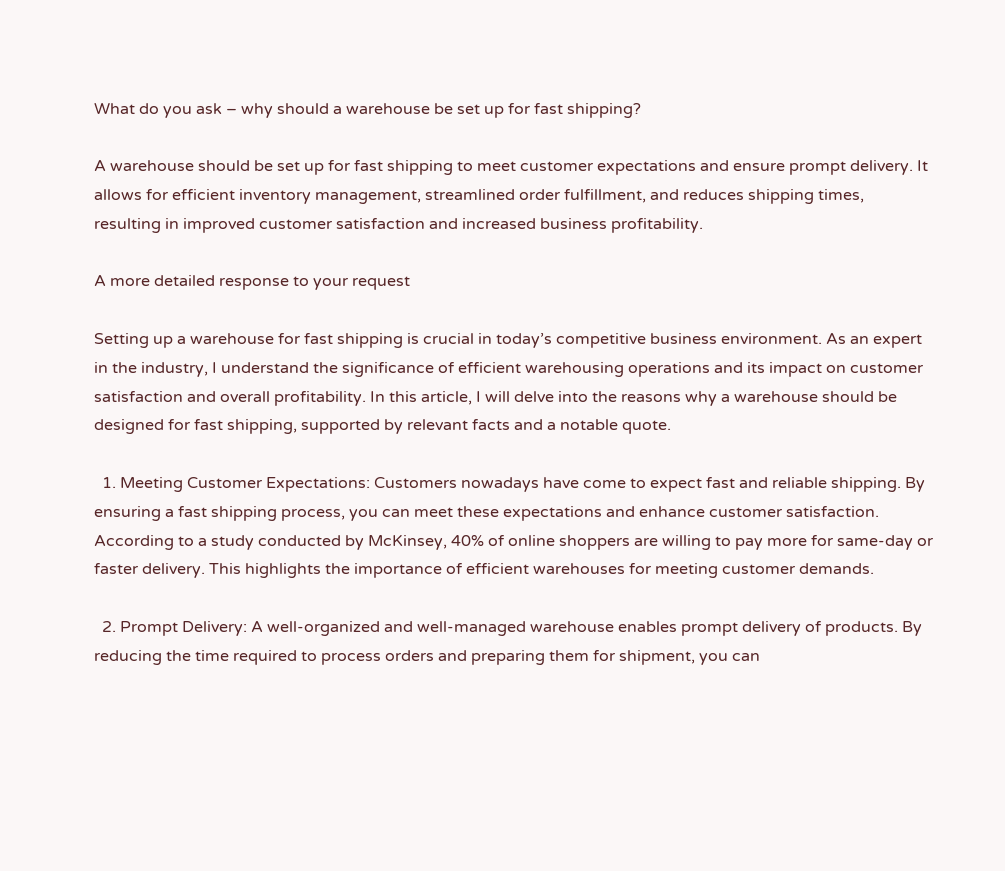What do you ask – why should a warehouse be set up for fast shipping?

A warehouse should be set up for fast shipping to meet customer expectations and ensure prompt delivery. It allows for efficient inventory management, streamlined order fulfillment, and reduces shipping times, resulting in improved customer satisfaction and increased business profitability.

A more detailed response to your request

Setting up a warehouse for fast shipping is crucial in today’s competitive business environment. As an expert in the industry, I understand the significance of efficient warehousing operations and its impact on customer satisfaction and overall profitability. In this article, I will delve into the reasons why a warehouse should be designed for fast shipping, supported by relevant facts and a notable quote.

  1. Meeting Customer Expectations: Customers nowadays have come to expect fast and reliable shipping. By ensuring a fast shipping process, you can meet these expectations and enhance customer satisfaction. According to a study conducted by McKinsey, 40% of online shoppers are willing to pay more for same-day or faster delivery. This highlights the importance of efficient warehouses for meeting customer demands.

  2. Prompt Delivery: A well-organized and well-managed warehouse enables prompt delivery of products. By reducing the time required to process orders and preparing them for shipment, you can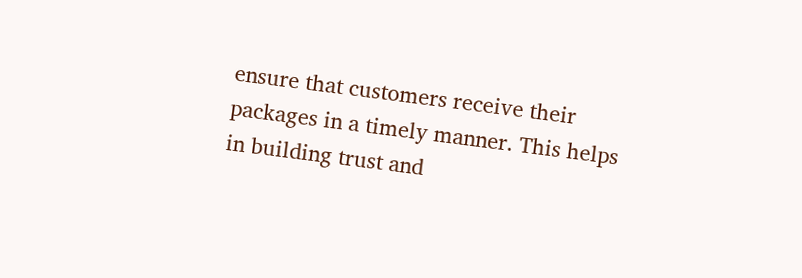ensure that customers receive their packages in a timely manner. This helps in building trust and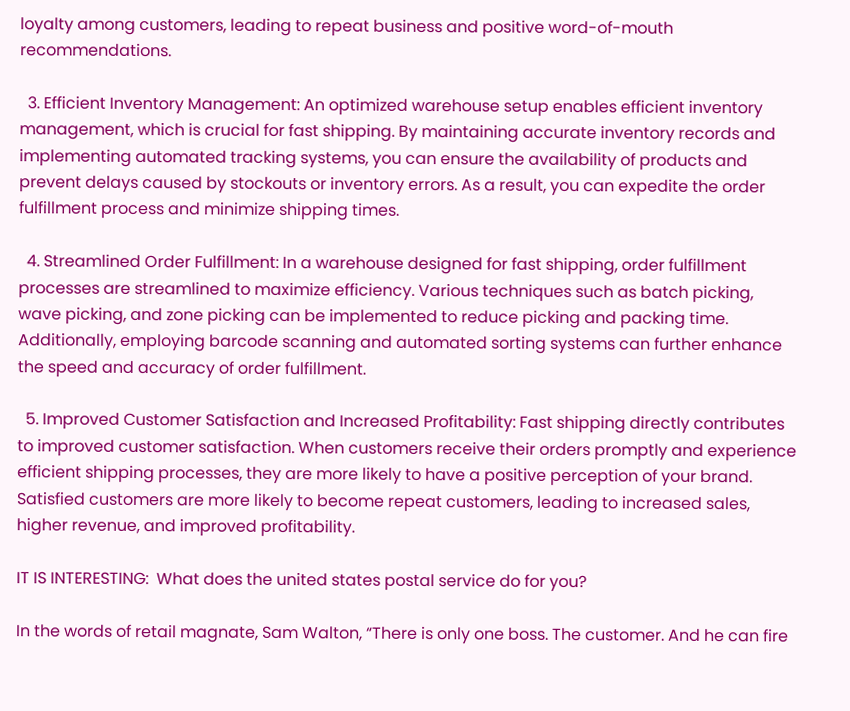loyalty among customers, leading to repeat business and positive word-of-mouth recommendations.

  3. Efficient Inventory Management: An optimized warehouse setup enables efficient inventory management, which is crucial for fast shipping. By maintaining accurate inventory records and implementing automated tracking systems, you can ensure the availability of products and prevent delays caused by stockouts or inventory errors. As a result, you can expedite the order fulfillment process and minimize shipping times.

  4. Streamlined Order Fulfillment: In a warehouse designed for fast shipping, order fulfillment processes are streamlined to maximize efficiency. Various techniques such as batch picking, wave picking, and zone picking can be implemented to reduce picking and packing time. Additionally, employing barcode scanning and automated sorting systems can further enhance the speed and accuracy of order fulfillment.

  5. Improved Customer Satisfaction and Increased Profitability: Fast shipping directly contributes to improved customer satisfaction. When customers receive their orders promptly and experience efficient shipping processes, they are more likely to have a positive perception of your brand. Satisfied customers are more likely to become repeat customers, leading to increased sales, higher revenue, and improved profitability.

IT IS INTERESTING:  What does the united states postal service do for you?

In the words of retail magnate, Sam Walton, “There is only one boss. The customer. And he can fire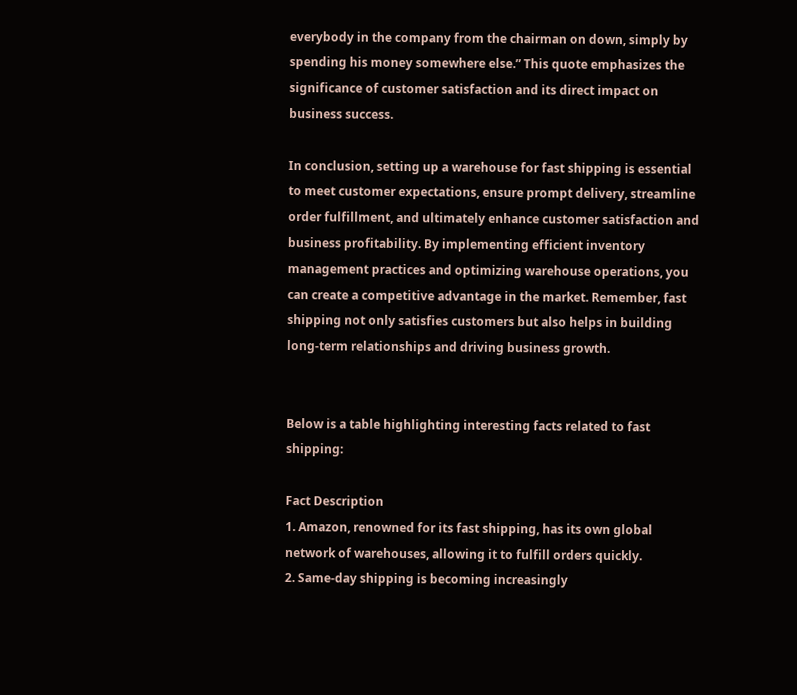everybody in the company from the chairman on down, simply by spending his money somewhere else.” This quote emphasizes the significance of customer satisfaction and its direct impact on business success.

In conclusion, setting up a warehouse for fast shipping is essential to meet customer expectations, ensure prompt delivery, streamline order fulfillment, and ultimately enhance customer satisfaction and business profitability. By implementing efficient inventory management practices and optimizing warehouse operations, you can create a competitive advantage in the market. Remember, fast shipping not only satisfies customers but also helps in building long-term relationships and driving business growth.


Below is a table highlighting interesting facts related to fast shipping:

Fact Description
1. Amazon, renowned for its fast shipping, has its own global network of warehouses, allowing it to fulfill orders quickly.
2. Same-day shipping is becoming increasingly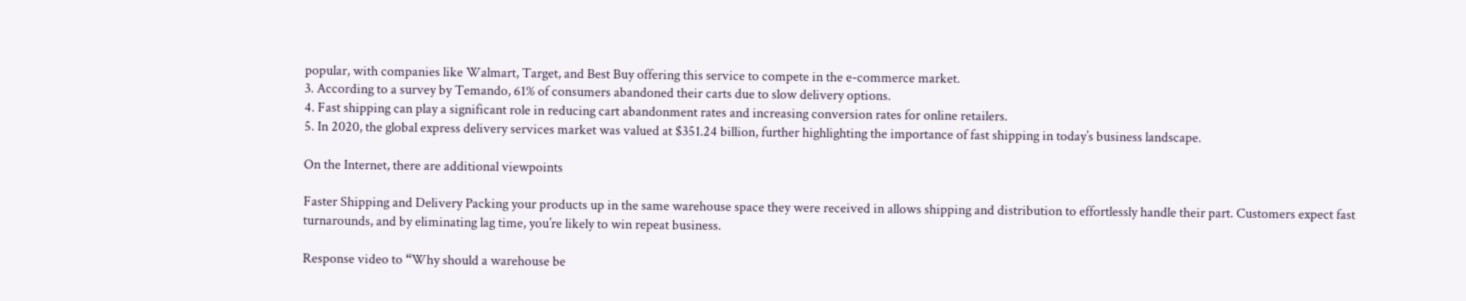popular, with companies like Walmart, Target, and Best Buy offering this service to compete in the e-commerce market.
3. According to a survey by Temando, 61% of consumers abandoned their carts due to slow delivery options.
4. Fast shipping can play a significant role in reducing cart abandonment rates and increasing conversion rates for online retailers.
5. In 2020, the global express delivery services market was valued at $351.24 billion, further highlighting the importance of fast shipping in today’s business landscape.

On the Internet, there are additional viewpoints

Faster Shipping and Delivery Packing your products up in the same warehouse space they were received in allows shipping and distribution to effortlessly handle their part. Customers expect fast turnarounds, and by eliminating lag time, you’re likely to win repeat business.

Response video to “Why should a warehouse be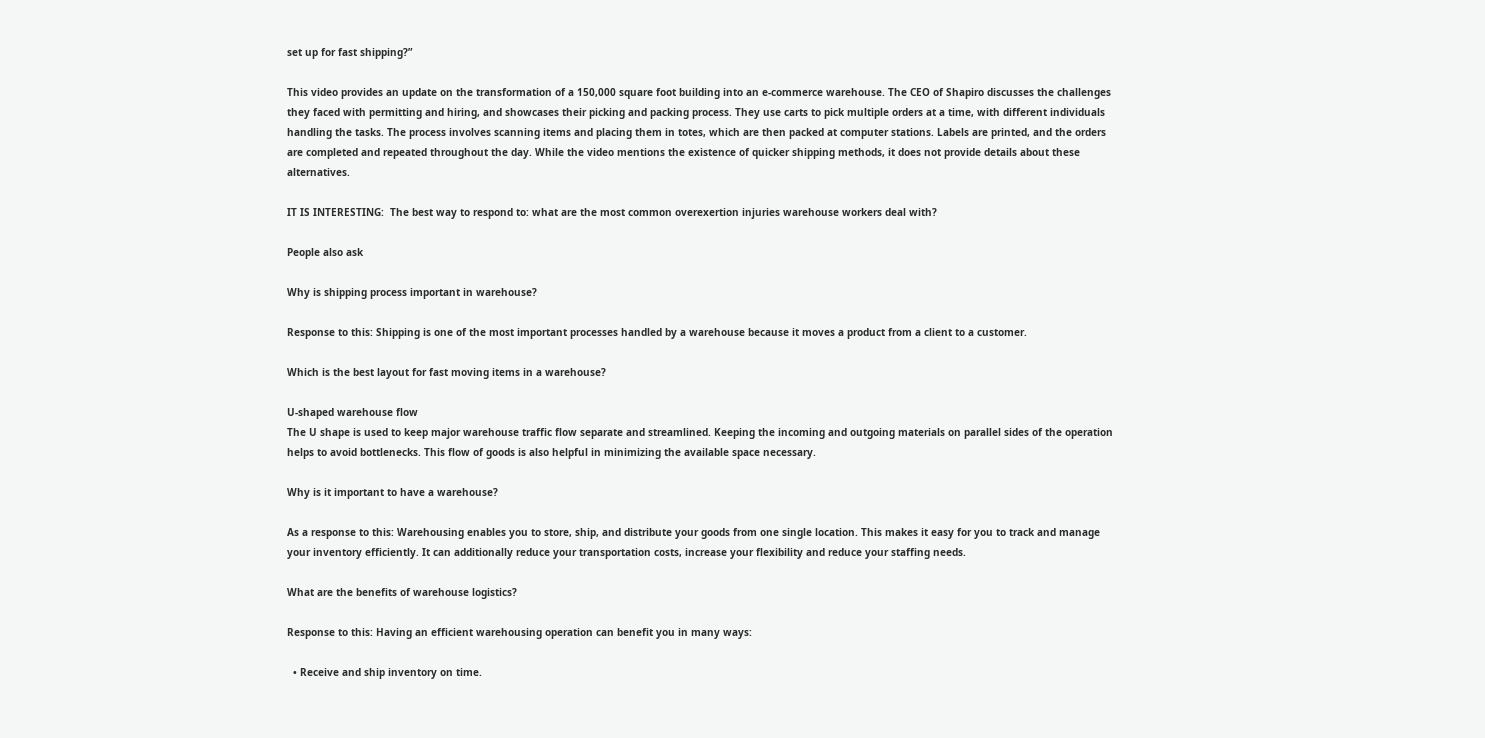set up for fast shipping?”

This video provides an update on the transformation of a 150,000 square foot building into an e-commerce warehouse. The CEO of Shapiro discusses the challenges they faced with permitting and hiring, and showcases their picking and packing process. They use carts to pick multiple orders at a time, with different individuals handling the tasks. The process involves scanning items and placing them in totes, which are then packed at computer stations. Labels are printed, and the orders are completed and repeated throughout the day. While the video mentions the existence of quicker shipping methods, it does not provide details about these alternatives.

IT IS INTERESTING:  The best way to respond to: what are the most common overexertion injuries warehouse workers deal with?

People also ask

Why is shipping process important in warehouse?

Response to this: Shipping is one of the most important processes handled by a warehouse because it moves a product from a client to a customer.

Which is the best layout for fast moving items in a warehouse?

U-shaped warehouse flow
The U shape is used to keep major warehouse traffic flow separate and streamlined. Keeping the incoming and outgoing materials on parallel sides of the operation helps to avoid bottlenecks. This flow of goods is also helpful in minimizing the available space necessary.

Why is it important to have a warehouse?

As a response to this: Warehousing enables you to store, ship, and distribute your goods from one single location. This makes it easy for you to track and manage your inventory efficiently. It can additionally reduce your transportation costs, increase your flexibility and reduce your staffing needs.

What are the benefits of warehouse logistics?

Response to this: Having an efficient warehousing operation can benefit you in many ways:

  • Receive and ship inventory on time.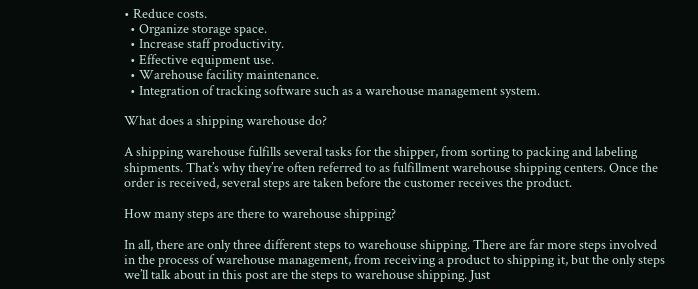• Reduce costs.
  • Organize storage space.
  • Increase staff productivity.
  • Effective equipment use.
  • Warehouse facility maintenance.
  • Integration of tracking software such as a warehouse management system.

What does a shipping warehouse do?

A shipping warehouse fulfills several tasks for the shipper, from sorting to packing and labeling shipments. That’s why they’re often referred to as fulfillment warehouse shipping centers. Once the order is received, several steps are taken before the customer receives the product.

How many steps are there to warehouse shipping?

In all, there are only three different steps to warehouse shipping. There are far more steps involved in the process of warehouse management, from receiving a product to shipping it, but the only steps we’ll talk about in this post are the steps to warehouse shipping. Just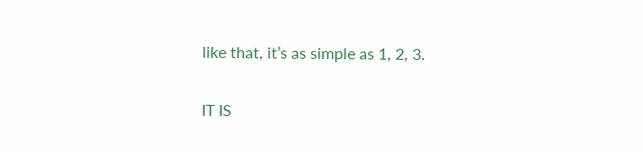like that, it’s as simple as 1, 2, 3.

IT IS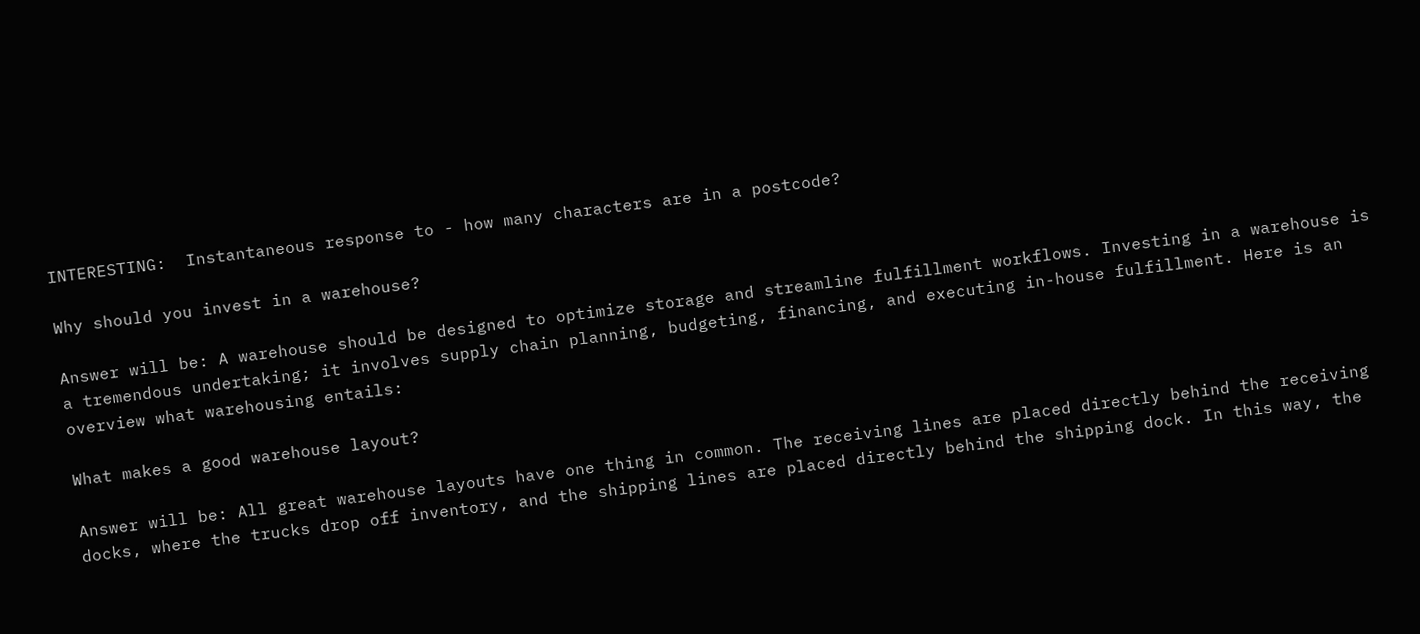INTERESTING:  Instantaneous response to - how many characters are in a postcode?

Why should you invest in a warehouse?

Answer will be: A warehouse should be designed to optimize storage and streamline fulfillment workflows. Investing in a warehouse is a tremendous undertaking; it involves supply chain planning, budgeting, financing, and executing in-house fulfillment. Here is an overview what warehousing entails:

What makes a good warehouse layout?

Answer will be: All great warehouse layouts have one thing in common. The receiving lines are placed directly behind the receiving docks, where the trucks drop off inventory, and the shipping lines are placed directly behind the shipping dock. In this way, the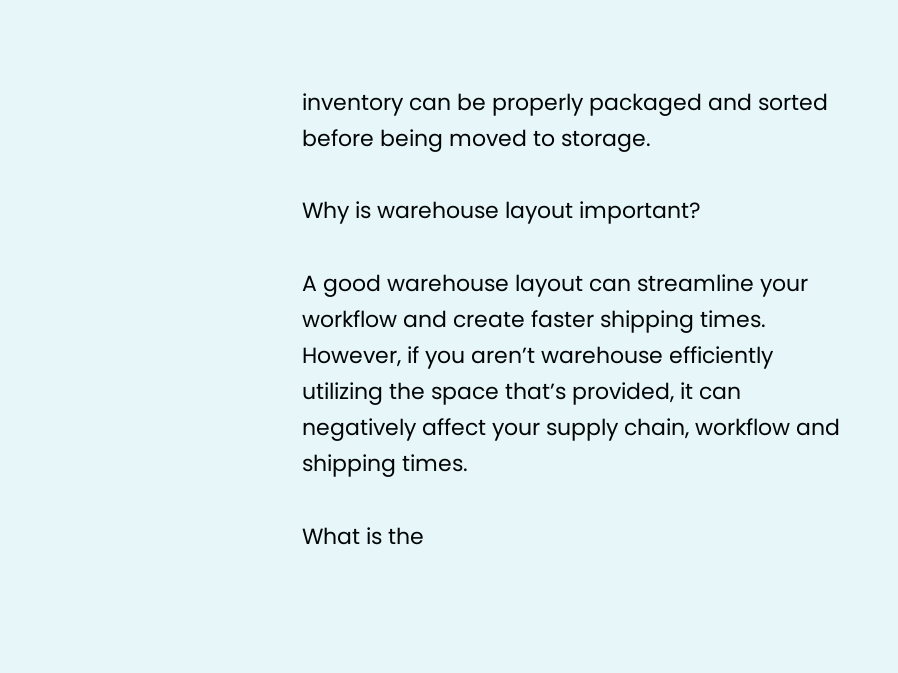inventory can be properly packaged and sorted before being moved to storage.

Why is warehouse layout important?

A good warehouse layout can streamline your workflow and create faster shipping times. However, if you aren’t warehouse efficiently utilizing the space that’s provided, it can negatively affect your supply chain, workflow and shipping times.

What is the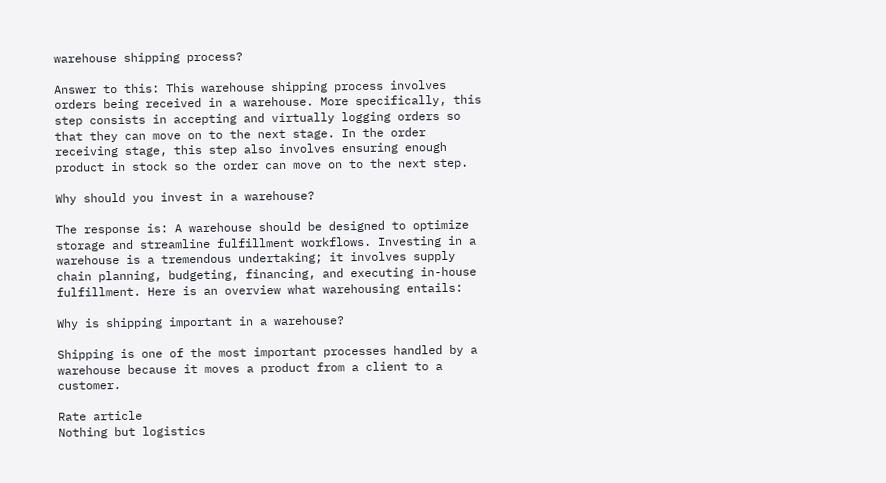warehouse shipping process?

Answer to this: This warehouse shipping process involves orders being received in a warehouse. More specifically, this step consists in accepting and virtually logging orders so that they can move on to the next stage. In the order receiving stage, this step also involves ensuring enough product in stock so the order can move on to the next step.

Why should you invest in a warehouse?

The response is: A warehouse should be designed to optimize storage and streamline fulfillment workflows. Investing in a warehouse is a tremendous undertaking; it involves supply chain planning, budgeting, financing, and executing in-house fulfillment. Here is an overview what warehousing entails:

Why is shipping important in a warehouse?

Shipping is one of the most important processes handled by a warehouse because it moves a product from a client to a customer.

Rate article
Nothing but logistics